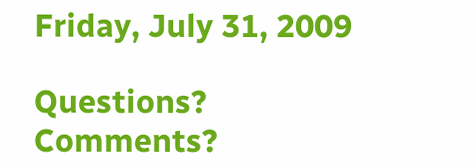Friday, July 31, 2009

Questions? Comments?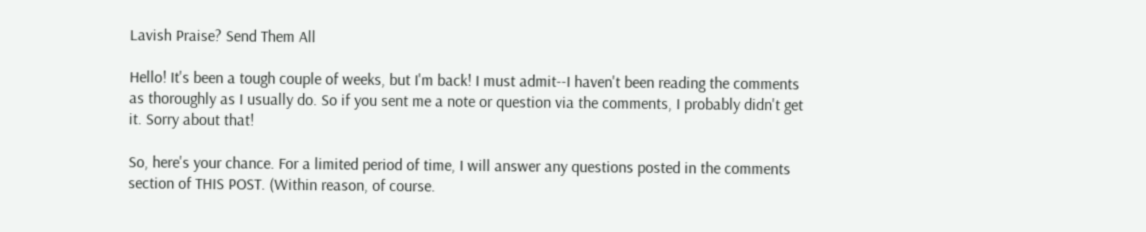Lavish Praise? Send Them All

Hello! It's been a tough couple of weeks, but I'm back! I must admit--I haven't been reading the comments as thoroughly as I usually do. So if you sent me a note or question via the comments, I probably didn't get it. Sorry about that!

So, here's your chance. For a limited period of time, I will answer any questions posted in the comments section of THIS POST. (Within reason, of course.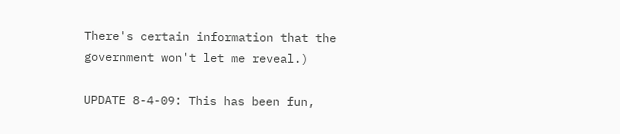There's certain information that the government won't let me reveal.)

UPDATE 8-4-09: This has been fun,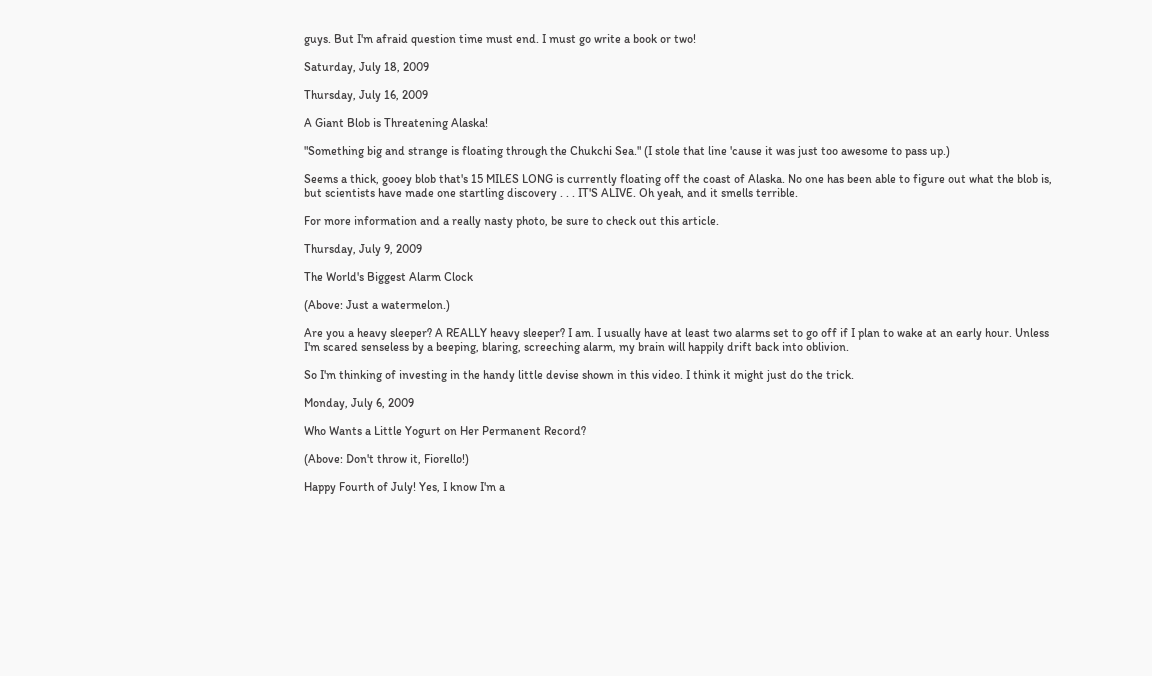guys. But I'm afraid question time must end. I must go write a book or two!

Saturday, July 18, 2009

Thursday, July 16, 2009

A Giant Blob is Threatening Alaska!

"Something big and strange is floating through the Chukchi Sea." (I stole that line 'cause it was just too awesome to pass up.)

Seems a thick, gooey blob that's 15 MILES LONG is currently floating off the coast of Alaska. No one has been able to figure out what the blob is, but scientists have made one startling discovery . . . IT'S ALIVE. Oh yeah, and it smells terrible.

For more information and a really nasty photo, be sure to check out this article.

Thursday, July 9, 2009

The World's Biggest Alarm Clock

(Above: Just a watermelon.)

Are you a heavy sleeper? A REALLY heavy sleeper? I am. I usually have at least two alarms set to go off if I plan to wake at an early hour. Unless I'm scared senseless by a beeping, blaring, screeching alarm, my brain will happily drift back into oblivion.

So I'm thinking of investing in the handy little devise shown in this video. I think it might just do the trick.

Monday, July 6, 2009

Who Wants a Little Yogurt on Her Permanent Record?

(Above: Don't throw it, Fiorello!)

Happy Fourth of July! Yes, I know I'm a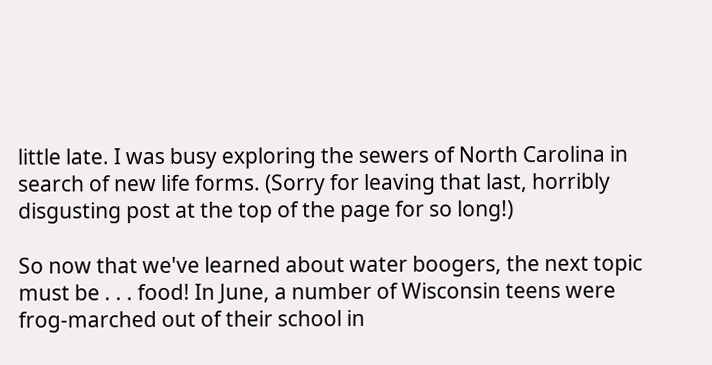little late. I was busy exploring the sewers of North Carolina in search of new life forms. (Sorry for leaving that last, horribly disgusting post at the top of the page for so long!)

So now that we've learned about water boogers, the next topic must be . . . food! In June, a number of Wisconsin teens were frog-marched out of their school in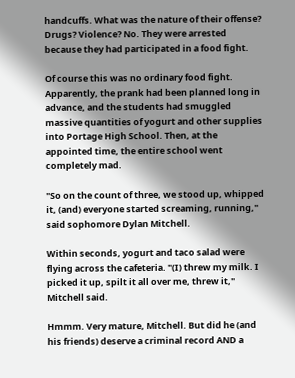handcuffs. What was the nature of their offense? Drugs? Violence? No. They were arrested because they had participated in a food fight.

Of course this was no ordinary food fight. Apparently, the prank had been planned long in advance, and the students had smuggled massive quantities of yogurt and other supplies into Portage High School. Then, at the appointed time, the entire school went completely mad.

"So on the count of three, we stood up, whipped it, (and) everyone started screaming, running," said sophomore Dylan Mitchell.

Within seconds, yogurt and taco salad were flying across the cafeteria. "(I) threw my milk. I picked it up, spilt it all over me, threw it," Mitchell said.

Hmmm. Very mature, Mitchell. But did he (and his friends) deserve a criminal record AND a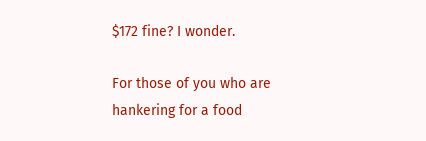$172 fine? I wonder.

For those of you who are hankering for a food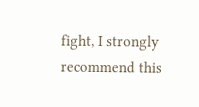fight, I strongly recommend this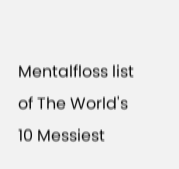Mentalfloss list of The World's 10 Messiest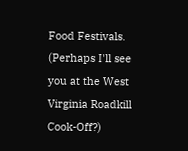Food Festivals. (Perhaps I'll see you at the West Virginia Roadkill Cook-Off?)